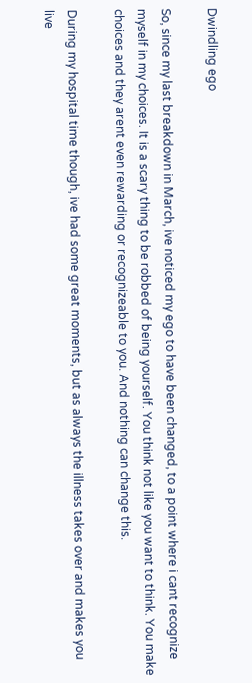Dwindling ego

So, since my last breakdown in March, ive noticed my ego to have been changed, to a point where i cant recognize myself in my choices. It is a scary thing to be robbed of being yourself. You think not like you want to think. You make choices and they arent even rewarding or recognizeable to you. And nothing can change this.

During my hospital time though, ive had some great moments, but as always the illness takes over and makes you live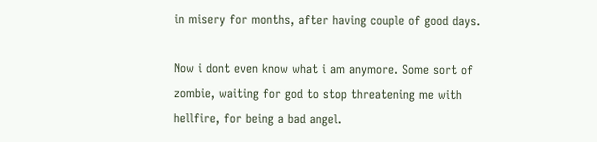in misery for months, after having couple of good days.

Now i dont even know what i am anymore. Some sort of zombie, waiting for god to stop threatening me with hellfire, for being a bad angel.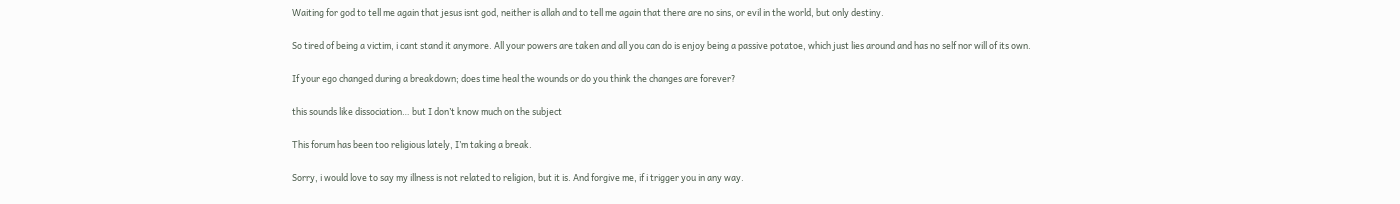Waiting for god to tell me again that jesus isnt god, neither is allah and to tell me again that there are no sins, or evil in the world, but only destiny.

So tired of being a victim, i cant stand it anymore. All your powers are taken and all you can do is enjoy being a passive potatoe, which just lies around and has no self nor will of its own.

If your ego changed during a breakdown; does time heal the wounds or do you think the changes are forever?

this sounds like dissociation… but I don’t know much on the subject

This forum has been too religious lately, I’m taking a break.

Sorry, i would love to say my illness is not related to religion, but it is. And forgive me, if i trigger you in any way.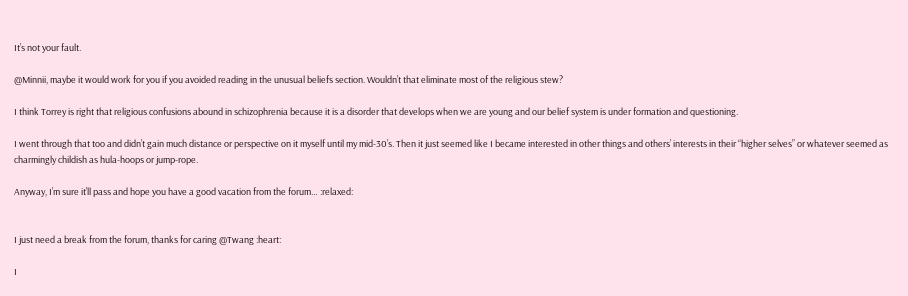It’s not your fault.

@Minnii, maybe it would work for you if you avoided reading in the unusual beliefs section. Wouldn’t that eliminate most of the religious stew?

I think Torrey is right that religious confusions abound in schizophrenia because it is a disorder that develops when we are young and our belief system is under formation and questioning.

I went through that too and didn’t gain much distance or perspective on it myself until my mid-30’s. Then it just seemed like I became interested in other things and others’ interests in their “higher selves” or whatever seemed as charmingly childish as hula-hoops or jump-rope.

Anyway, I’m sure it’ll pass and hope you have a good vacation from the forum… :relaxed:


I just need a break from the forum, thanks for caring @Twang :heart:

I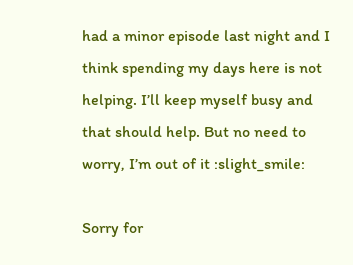had a minor episode last night and I think spending my days here is not helping. I’ll keep myself busy and that should help. But no need to worry, I’m out of it :slight_smile:

Sorry for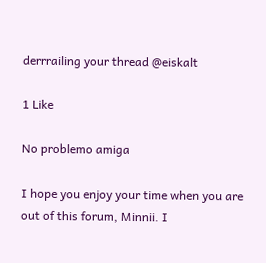derrrailing your thread @eiskalt

1 Like

No problemo amiga

I hope you enjoy your time when you are out of this forum, Minnii. I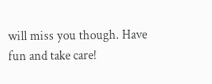will miss you though. Have fun and take care!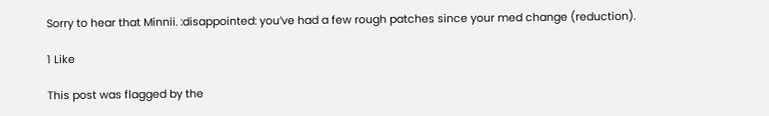Sorry to hear that Minnii. :disappointed: you’ve had a few rough patches since your med change (reduction).

1 Like

This post was flagged by the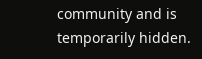community and is temporarily hidden.